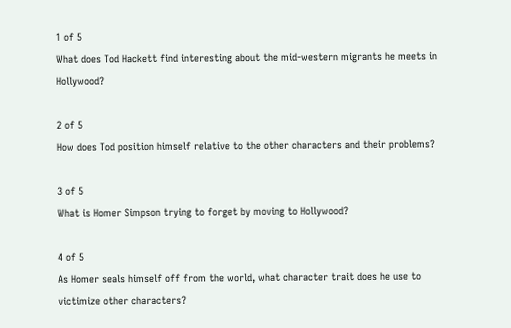1 of 5
What does Tod Hackett find interesting about the mid-western migrants he meets in Hollywood?

2 of 5
How does Tod position himself relative to the other characters and their problems?

3 of 5
What is Homer Simpson trying to forget by moving to Hollywood?

4 of 5
As Homer seals himself off from the world, what character trait does he use to victimize other characters?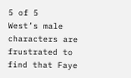5 of 5
West’s male characters are frustrated to find that Faye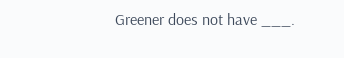Greener does not have ___.